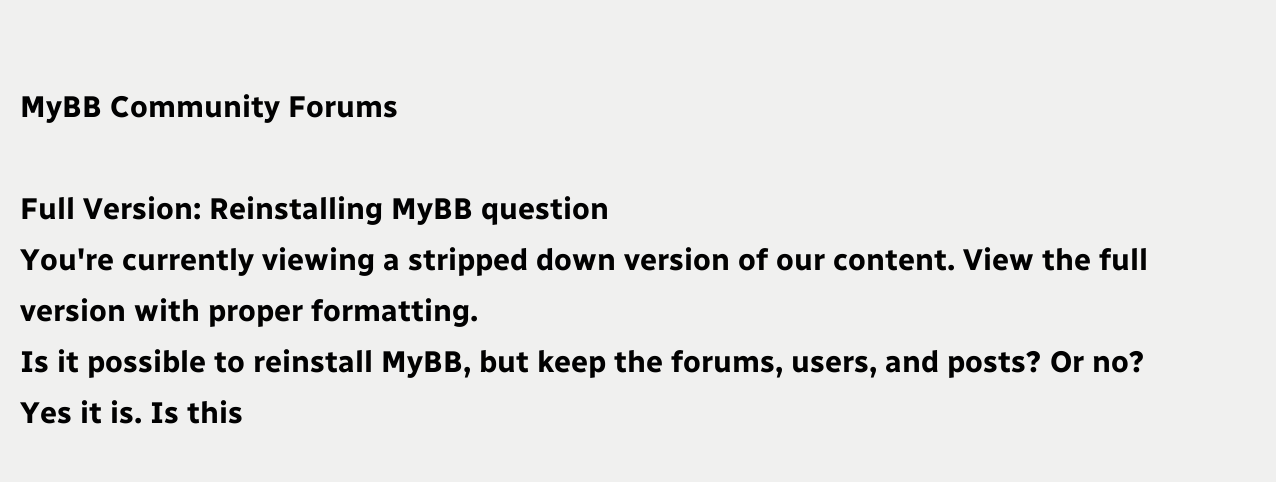MyBB Community Forums

Full Version: Reinstalling MyBB question
You're currently viewing a stripped down version of our content. View the full version with proper formatting.
Is it possible to reinstall MyBB, but keep the forums, users, and posts? Or no?
Yes it is. Is this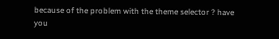because of the problem with the theme selector ? have you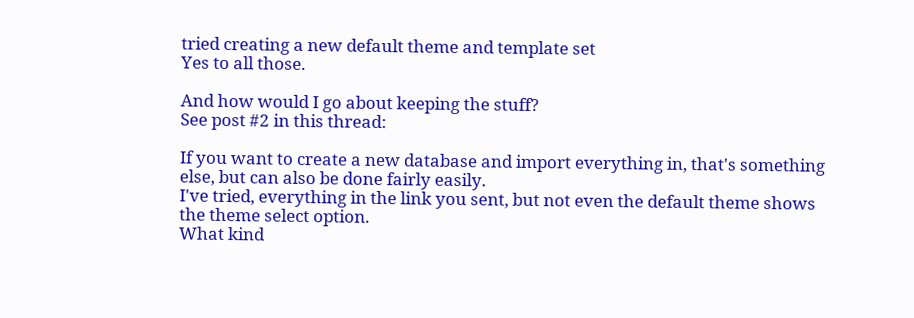tried creating a new default theme and template set
Yes to all those.

And how would I go about keeping the stuff?
See post #2 in this thread:

If you want to create a new database and import everything in, that's something else, but can also be done fairly easily.
I've tried, everything in the link you sent, but not even the default theme shows the theme select option.
What kind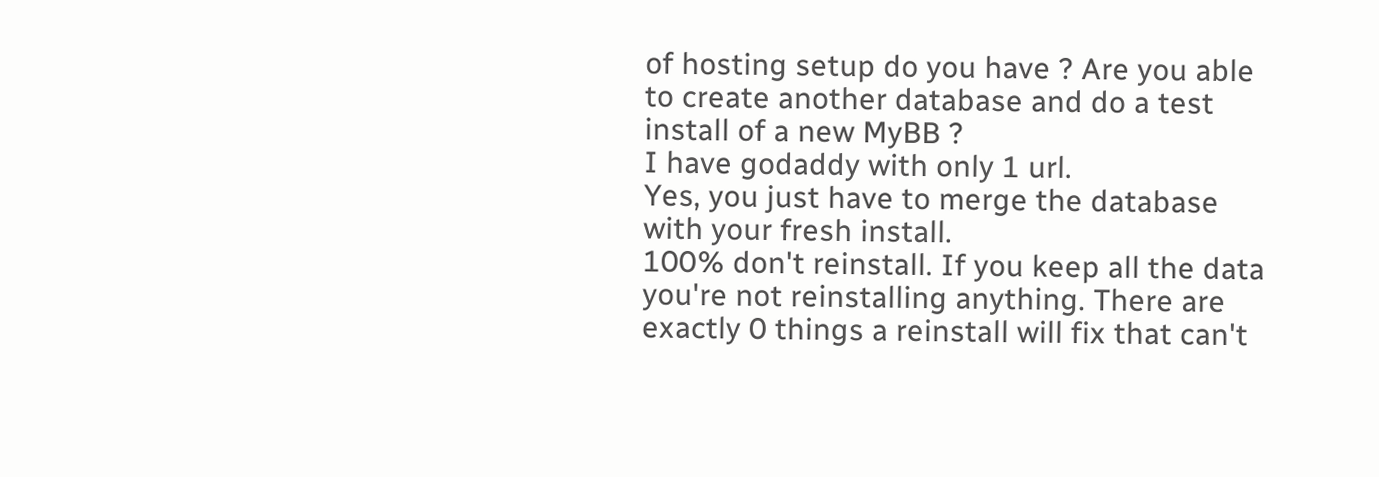of hosting setup do you have ? Are you able to create another database and do a test install of a new MyBB ?
I have godaddy with only 1 url.
Yes, you just have to merge the database with your fresh install.
100% don't reinstall. If you keep all the data you're not reinstalling anything. There are exactly 0 things a reinstall will fix that can't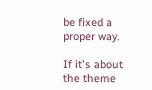be fixed a proper way.

If it's about the theme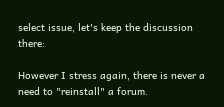select issue, let's keep the discussion there:

However I stress again, there is never a need to "reinstall" a forum.